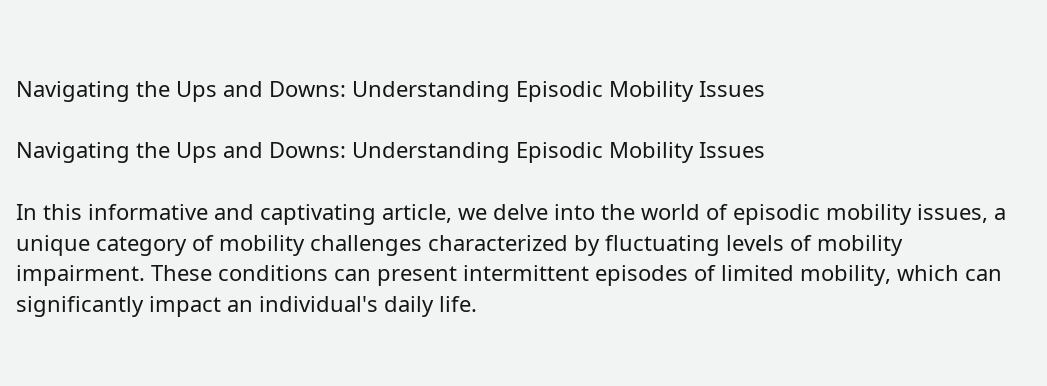Navigating the Ups and Downs: Understanding Episodic Mobility Issues

Navigating the Ups and Downs: Understanding Episodic Mobility Issues

In this informative and captivating article, we delve into the world of episodic mobility issues, a unique category of mobility challenges characterized by fluctuating levels of mobility impairment. These conditions can present intermittent episodes of limited mobility, which can significantly impact an individual's daily life.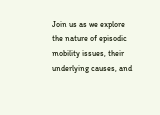Join us as we explore the nature of episodic mobility issues, their underlying causes, and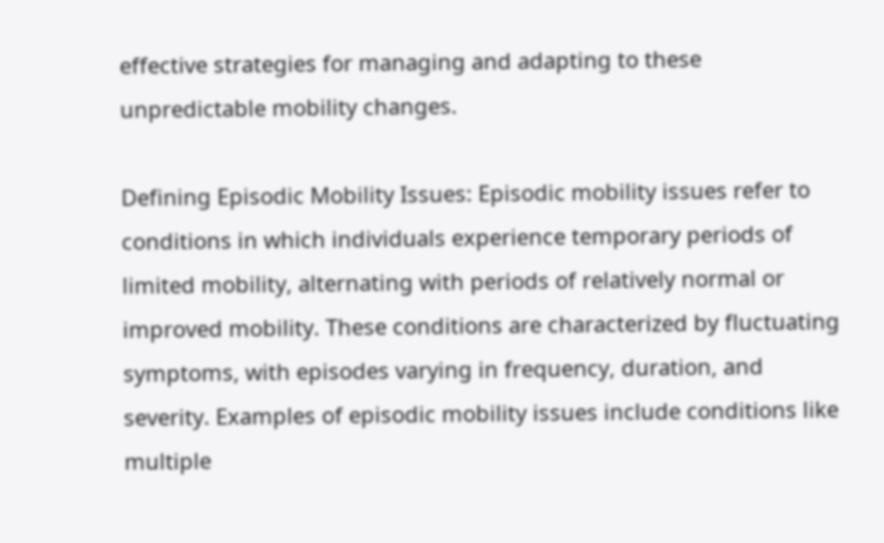effective strategies for managing and adapting to these unpredictable mobility changes.

Defining Episodic Mobility Issues: Episodic mobility issues refer to conditions in which individuals experience temporary periods of limited mobility, alternating with periods of relatively normal or improved mobility. These conditions are characterized by fluctuating symptoms, with episodes varying in frequency, duration, and severity. Examples of episodic mobility issues include conditions like multiple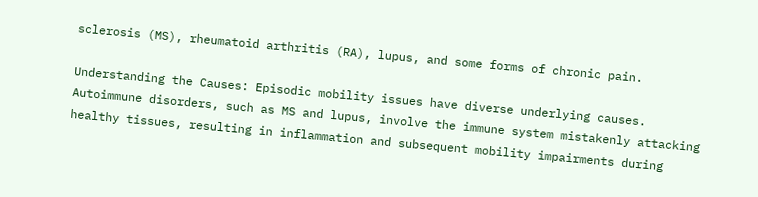sclerosis (MS), rheumatoid arthritis (RA), lupus, and some forms of chronic pain.

Understanding the Causes: Episodic mobility issues have diverse underlying causes. Autoimmune disorders, such as MS and lupus, involve the immune system mistakenly attacking healthy tissues, resulting in inflammation and subsequent mobility impairments during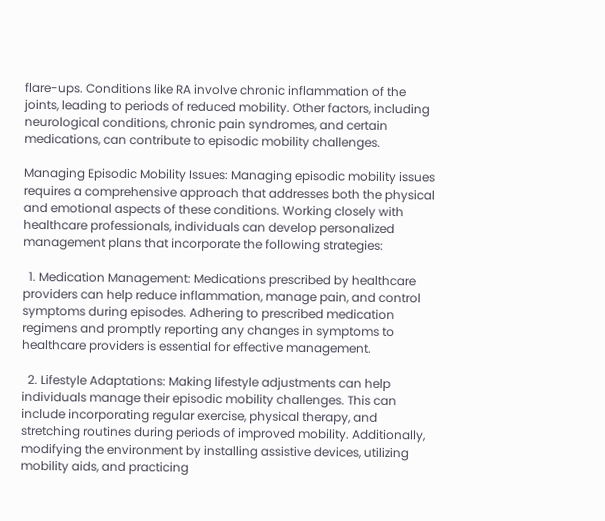flare-ups. Conditions like RA involve chronic inflammation of the joints, leading to periods of reduced mobility. Other factors, including neurological conditions, chronic pain syndromes, and certain medications, can contribute to episodic mobility challenges.

Managing Episodic Mobility Issues: Managing episodic mobility issues requires a comprehensive approach that addresses both the physical and emotional aspects of these conditions. Working closely with healthcare professionals, individuals can develop personalized management plans that incorporate the following strategies:

  1. Medication Management: Medications prescribed by healthcare providers can help reduce inflammation, manage pain, and control symptoms during episodes. Adhering to prescribed medication regimens and promptly reporting any changes in symptoms to healthcare providers is essential for effective management.

  2. Lifestyle Adaptations: Making lifestyle adjustments can help individuals manage their episodic mobility challenges. This can include incorporating regular exercise, physical therapy, and stretching routines during periods of improved mobility. Additionally, modifying the environment by installing assistive devices, utilizing mobility aids, and practicing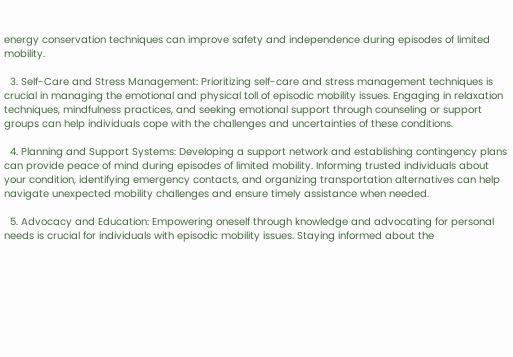energy conservation techniques can improve safety and independence during episodes of limited mobility.

  3. Self-Care and Stress Management: Prioritizing self-care and stress management techniques is crucial in managing the emotional and physical toll of episodic mobility issues. Engaging in relaxation techniques, mindfulness practices, and seeking emotional support through counseling or support groups can help individuals cope with the challenges and uncertainties of these conditions.

  4. Planning and Support Systems: Developing a support network and establishing contingency plans can provide peace of mind during episodes of limited mobility. Informing trusted individuals about your condition, identifying emergency contacts, and organizing transportation alternatives can help navigate unexpected mobility challenges and ensure timely assistance when needed.

  5. Advocacy and Education: Empowering oneself through knowledge and advocating for personal needs is crucial for individuals with episodic mobility issues. Staying informed about the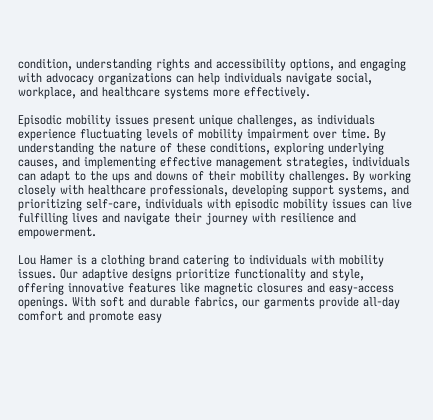condition, understanding rights and accessibility options, and engaging with advocacy organizations can help individuals navigate social, workplace, and healthcare systems more effectively.

Episodic mobility issues present unique challenges, as individuals experience fluctuating levels of mobility impairment over time. By understanding the nature of these conditions, exploring underlying causes, and implementing effective management strategies, individuals can adapt to the ups and downs of their mobility challenges. By working closely with healthcare professionals, developing support systems, and prioritizing self-care, individuals with episodic mobility issues can live fulfilling lives and navigate their journey with resilience and empowerment.

Lou Hamer is a clothing brand catering to individuals with mobility issues. Our adaptive designs prioritize functionality and style, offering innovative features like magnetic closures and easy-access openings. With soft and durable fabrics, our garments provide all-day comfort and promote easy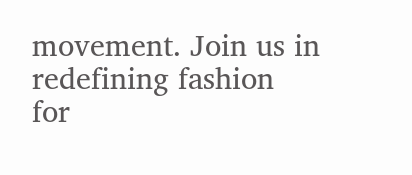movement. Join us in redefining fashion for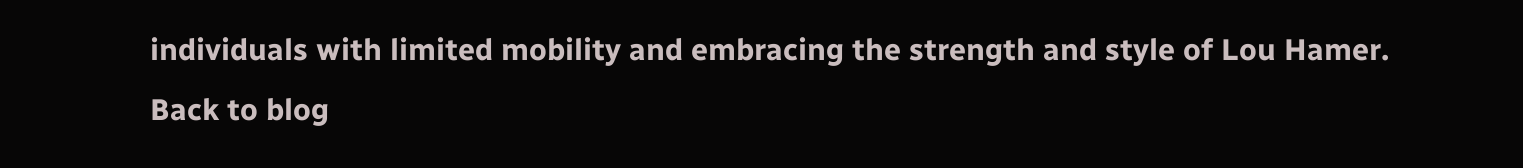individuals with limited mobility and embracing the strength and style of Lou Hamer.
Back to blog